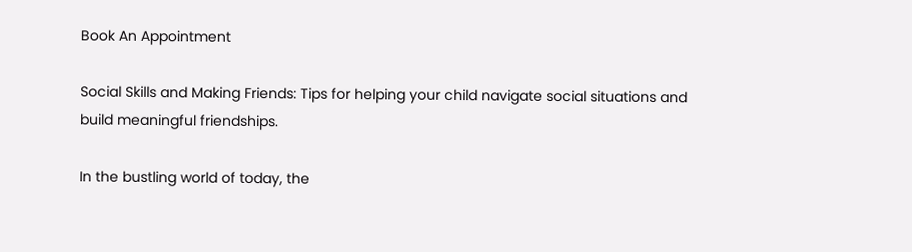Book An Appointment

Social Skills and Making Friends: Tips for helping your child navigate social situations and build meaningful friendships.

In the bustling world of today, the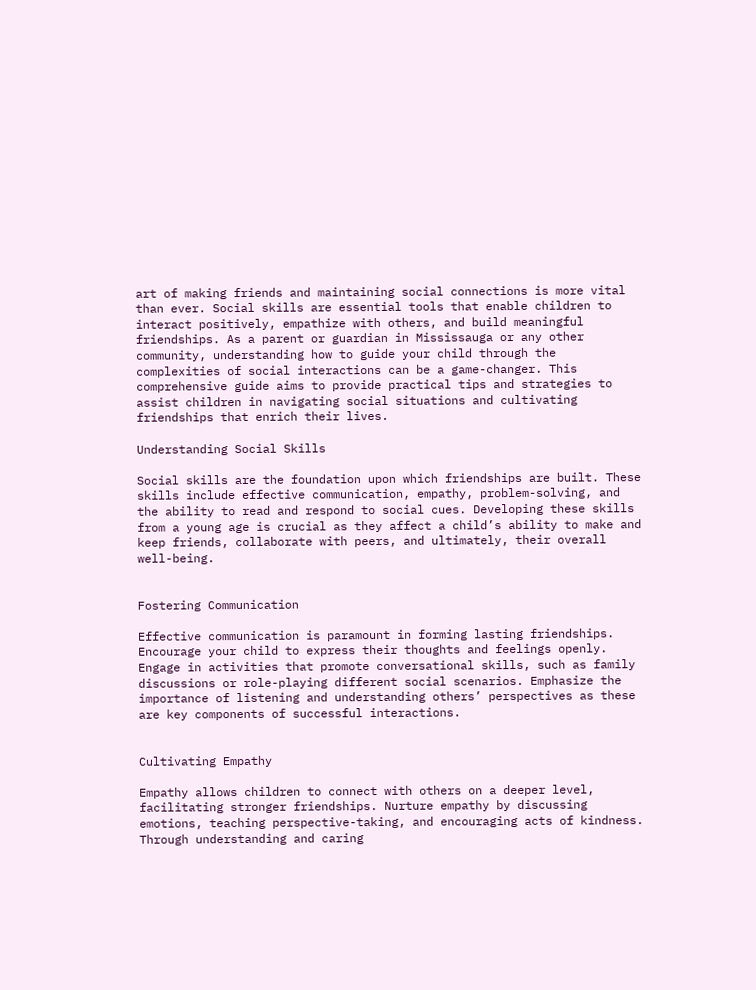art of making friends and maintaining social connections is more vital than ever. Social skills are essential tools that enable children to interact positively, empathize with others, and build meaningful friendships. As a parent or guardian in Mississauga or any other community, understanding how to guide your child through the complexities of social interactions can be a game-changer. This comprehensive guide aims to provide practical tips and strategies to assist children in navigating social situations and cultivating friendships that enrich their lives.

Understanding Social Skills

Social skills are the foundation upon which friendships are built. These skills include effective communication, empathy, problem-solving, and the ability to read and respond to social cues. Developing these skills from a young age is crucial as they affect a child’s ability to make and keep friends, collaborate with peers, and ultimately, their overall well-being.


Fostering Communication

Effective communication is paramount in forming lasting friendships. Encourage your child to express their thoughts and feelings openly. Engage in activities that promote conversational skills, such as family discussions or role-playing different social scenarios. Emphasize the importance of listening and understanding others’ perspectives as these are key components of successful interactions.


Cultivating Empathy

Empathy allows children to connect with others on a deeper level, facilitating stronger friendships. Nurture empathy by discussing emotions, teaching perspective-taking, and encouraging acts of kindness. Through understanding and caring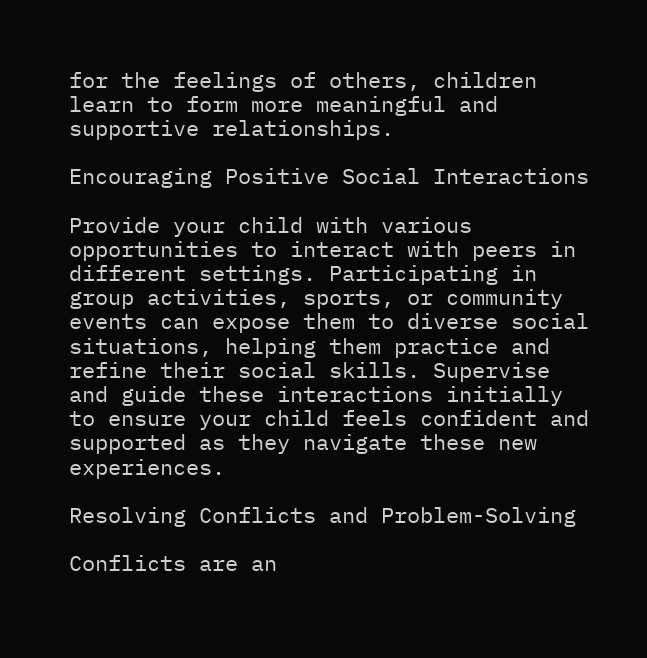for the feelings of others, children learn to form more meaningful and supportive relationships.

Encouraging Positive Social Interactions

Provide your child with various opportunities to interact with peers in different settings. Participating in group activities, sports, or community events can expose them to diverse social situations, helping them practice and refine their social skills. Supervise and guide these interactions initially to ensure your child feels confident and supported as they navigate these new experiences.

Resolving Conflicts and Problem-Solving

Conflicts are an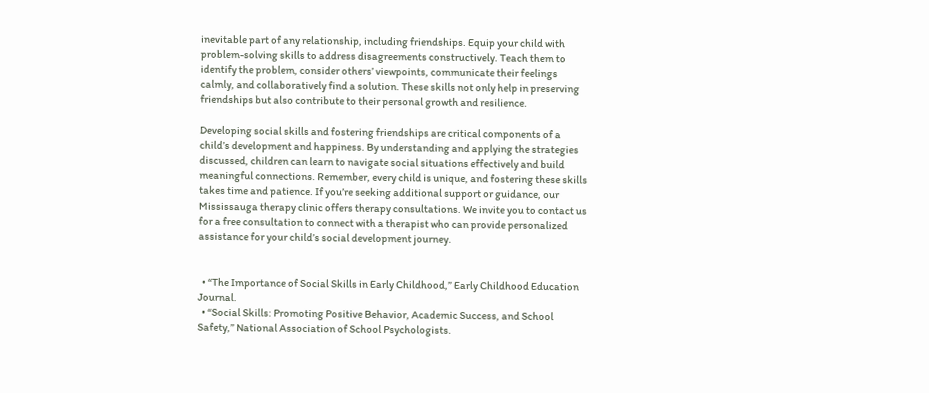inevitable part of any relationship, including friendships. Equip your child with problem-solving skills to address disagreements constructively. Teach them to identify the problem, consider others’ viewpoints, communicate their feelings calmly, and collaboratively find a solution. These skills not only help in preserving friendships but also contribute to their personal growth and resilience.

Developing social skills and fostering friendships are critical components of a child’s development and happiness. By understanding and applying the strategies discussed, children can learn to navigate social situations effectively and build meaningful connections. Remember, every child is unique, and fostering these skills takes time and patience. If you’re seeking additional support or guidance, our Mississauga therapy clinic offers therapy consultations. We invite you to contact us for a free consultation to connect with a therapist who can provide personalized assistance for your child’s social development journey.


  • “The Importance of Social Skills in Early Childhood,” Early Childhood Education Journal.
  • “Social Skills: Promoting Positive Behavior, Academic Success, and School Safety,” National Association of School Psychologists.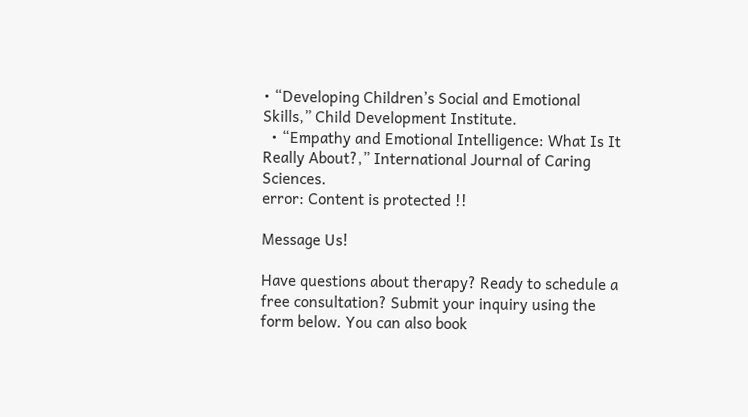• “Developing Children’s Social and Emotional Skills,” Child Development Institute.
  • “Empathy and Emotional Intelligence: What Is It Really About?,” International Journal of Caring Sciences.
error: Content is protected !!

Message Us!

Have questions about therapy? Ready to schedule a free consultation? Submit your inquiry using the form below. You can also book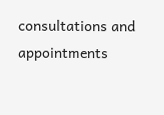consultations and appointments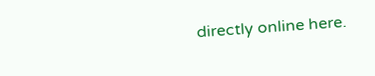directly online here.